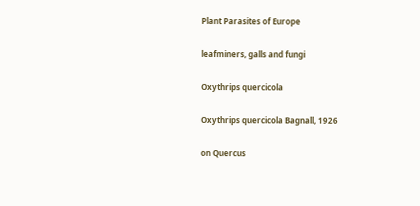Plant Parasites of Europe

leafminers, galls and fungi

Oxythrips quercicola

Oxythrips quercicola Bagnall, 1926

on Quercus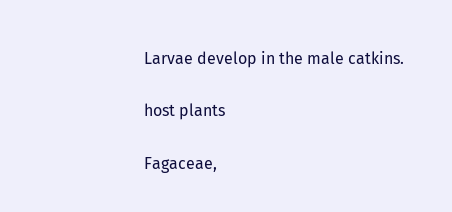Larvae develop in the male catkins.

host plants

Fagaceae,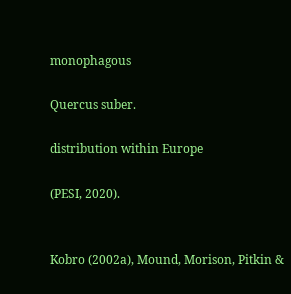monophagous

Quercus suber.

distribution within Europe

(PESI, 2020).


Kobro (2002a), Mound, Morison, Pitkin &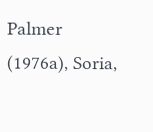Palmer (1976a), Soria,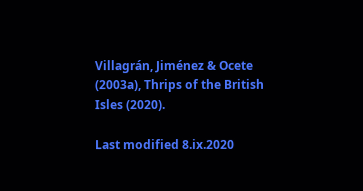Villagrán, Jiménez & Ocete (2003a), Thrips of the British Isles (2020).

Last modified 8.ix.2020